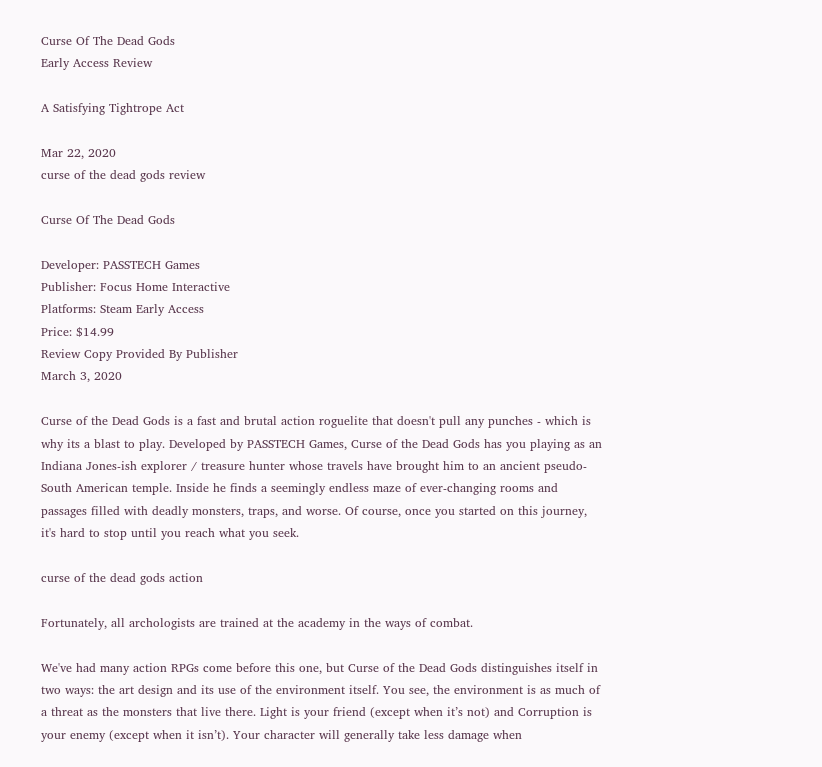Curse Of The Dead Gods
Early Access Review

A Satisfying Tightrope Act

Mar 22, 2020
curse of the dead gods review

Curse Of The Dead Gods

Developer: PASSTECH Games
Publisher: Focus Home Interactive
Platforms: Steam Early Access
Price: $14.99
Review Copy Provided By Publisher
March 3, 2020

Curse of the Dead Gods is a fast and brutal action roguelite that doesn't pull any punches - which is why its a blast to play. Developed by PASSTECH Games, Curse of the Dead Gods has you playing as an Indiana Jones-ish explorer / treasure hunter whose travels have brought him to an ancient pseudo-South American temple. Inside he finds a seemingly endless maze of ever-changing rooms and passages filled with deadly monsters, traps, and worse. Of course, once you started on this journey, it's hard to stop until you reach what you seek.

curse of the dead gods action

Fortunately, all archologists are trained at the academy in the ways of combat.

We've had many action RPGs come before this one, but Curse of the Dead Gods distinguishes itself in two ways: the art design and its use of the environment itself. You see, the environment is as much of a threat as the monsters that live there. Light is your friend (except when it’s not) and Corruption is your enemy (except when it isn’t). Your character will generally take less damage when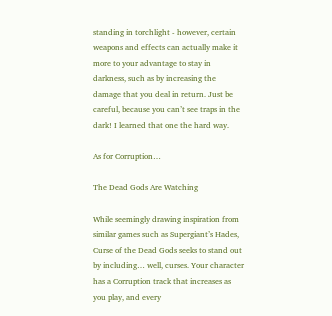standing in torchlight - however, certain weapons and effects can actually make it more to your advantage to stay in darkness, such as by increasing the damage that you deal in return. Just be careful, because you can’t see traps in the dark! I learned that one the hard way.

As for Corruption…

The Dead Gods Are Watching

While seemingly drawing inspiration from similar games such as Supergiant’s Hades, Curse of the Dead Gods seeks to stand out by including… well, curses. Your character has a Corruption track that increases as you play, and every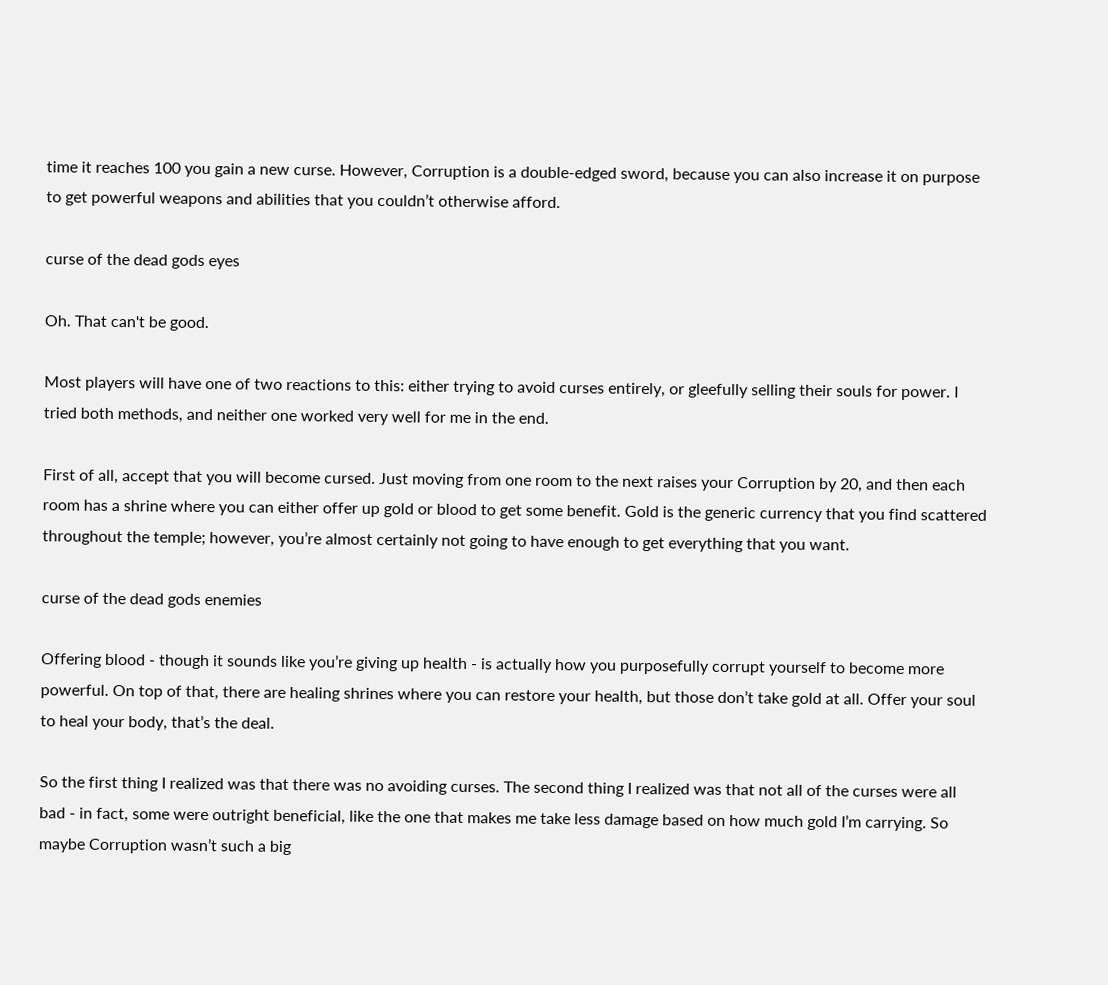time it reaches 100 you gain a new curse. However, Corruption is a double-edged sword, because you can also increase it on purpose to get powerful weapons and abilities that you couldn’t otherwise afford.

curse of the dead gods eyes

Oh. That can't be good.

Most players will have one of two reactions to this: either trying to avoid curses entirely, or gleefully selling their souls for power. I tried both methods, and neither one worked very well for me in the end.

First of all, accept that you will become cursed. Just moving from one room to the next raises your Corruption by 20, and then each room has a shrine where you can either offer up gold or blood to get some benefit. Gold is the generic currency that you find scattered throughout the temple; however, you’re almost certainly not going to have enough to get everything that you want.

curse of the dead gods enemies

Offering blood - though it sounds like you’re giving up health - is actually how you purposefully corrupt yourself to become more powerful. On top of that, there are healing shrines where you can restore your health, but those don’t take gold at all. Offer your soul to heal your body, that’s the deal.

So the first thing I realized was that there was no avoiding curses. The second thing I realized was that not all of the curses were all bad - in fact, some were outright beneficial, like the one that makes me take less damage based on how much gold I’m carrying. So maybe Corruption wasn’t such a big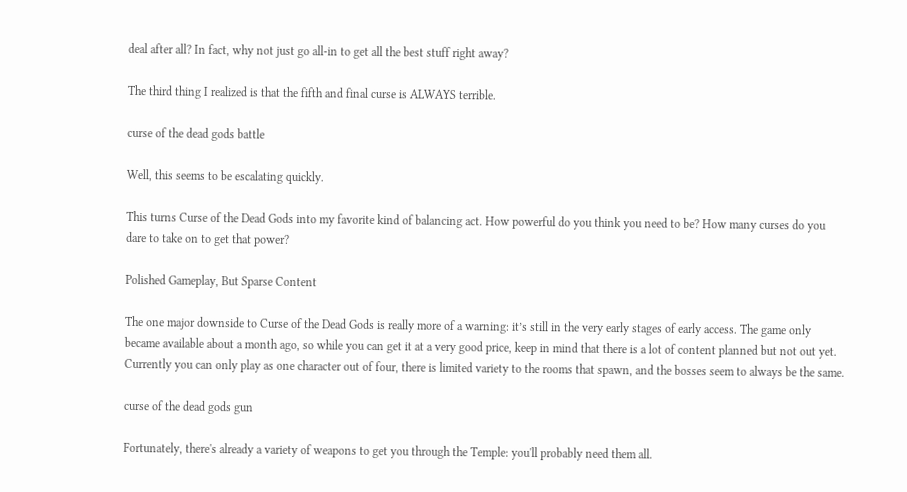deal after all? In fact, why not just go all-in to get all the best stuff right away?

The third thing I realized is that the fifth and final curse is ALWAYS terrible.

curse of the dead gods battle

Well, this seems to be escalating quickly.

This turns Curse of the Dead Gods into my favorite kind of balancing act. How powerful do you think you need to be? How many curses do you dare to take on to get that power?

Polished Gameplay, But Sparse Content

The one major downside to Curse of the Dead Gods is really more of a warning: it’s still in the very early stages of early access. The game only became available about a month ago, so while you can get it at a very good price, keep in mind that there is a lot of content planned but not out yet. Currently you can only play as one character out of four, there is limited variety to the rooms that spawn, and the bosses seem to always be the same.

curse of the dead gods gun

Fortunately, there's already a variety of weapons to get you through the Temple: you'll probably need them all.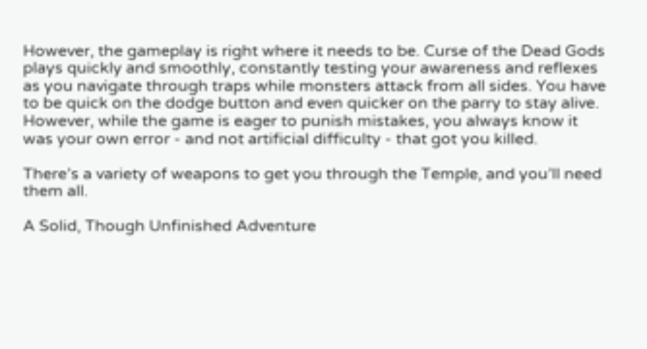However, the gameplay is right where it needs to be. Curse of the Dead Gods plays quickly and smoothly, constantly testing your awareness and reflexes as you navigate through traps while monsters attack from all sides. You have to be quick on the dodge button and even quicker on the parry to stay alive. However, while the game is eager to punish mistakes, you always know it was your own error - and not artificial difficulty - that got you killed.

There’s a variety of weapons to get you through the Temple, and you’ll need them all.

A Solid, Though Unfinished Adventure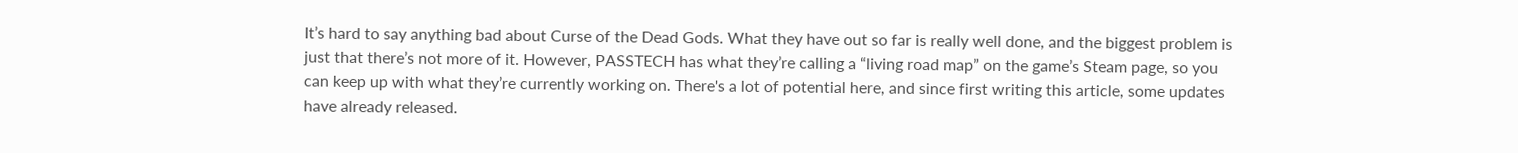It’s hard to say anything bad about Curse of the Dead Gods. What they have out so far is really well done, and the biggest problem is just that there’s not more of it. However, PASSTECH has what they’re calling a “living road map” on the game’s Steam page, so you can keep up with what they’re currently working on. There's a lot of potential here, and since first writing this article, some updates have already released.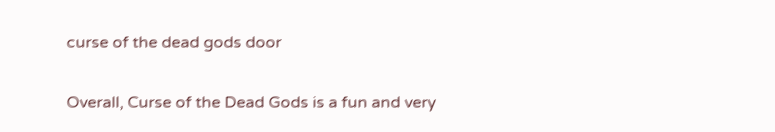curse of the dead gods door

Overall, Curse of the Dead Gods is a fun and very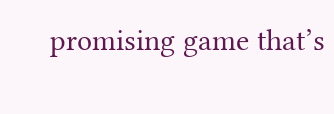promising game that’s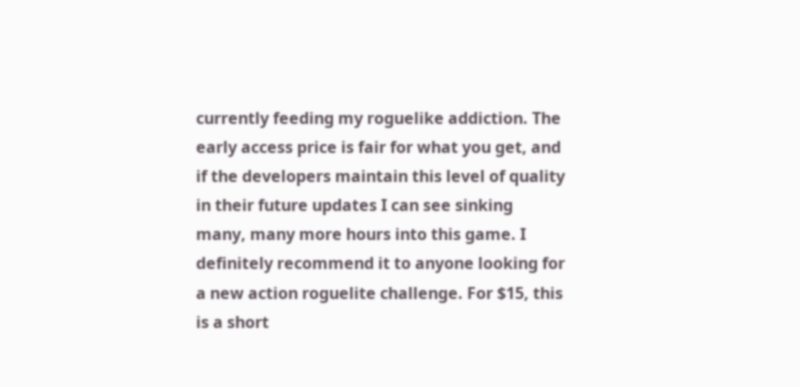currently feeding my roguelike addiction. The early access price is fair for what you get, and if the developers maintain this level of quality in their future updates I can see sinking many, many more hours into this game. I definitely recommend it to anyone looking for a new action roguelite challenge. For $15, this is a short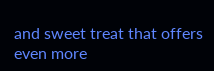and sweet treat that offers even more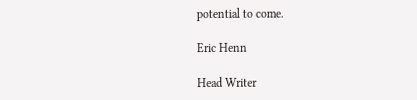potential to come.

Eric Henn

Head Writer